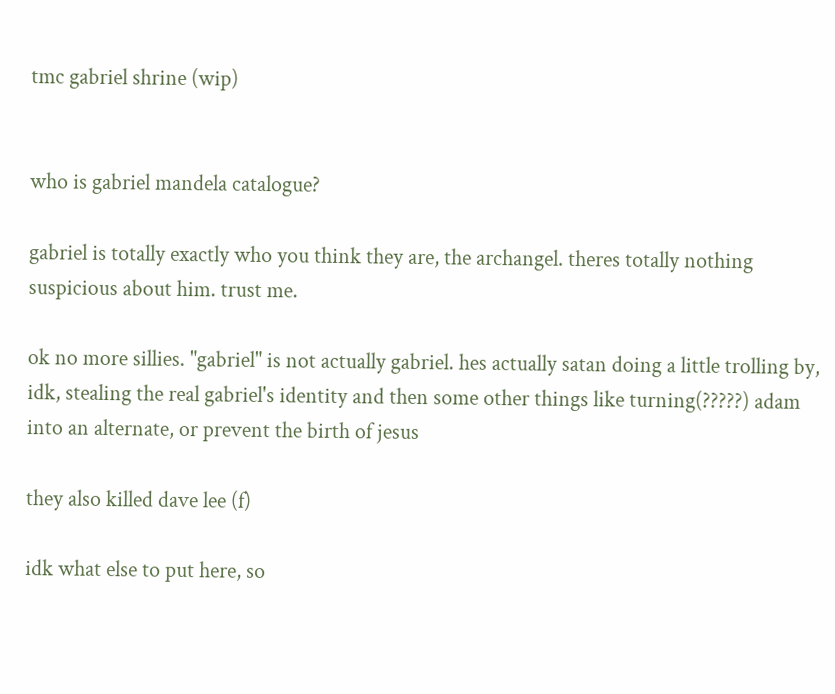tmc gabriel shrine (wip)


who is gabriel mandela catalogue?

gabriel is totally exactly who you think they are, the archangel. theres totally nothing suspicious about him. trust me.

ok no more sillies. "gabriel" is not actually gabriel. hes actually satan doing a little trolling by, idk, stealing the real gabriel's identity and then some other things like turning(?????) adam into an alternate, or prevent the birth of jesus

they also killed dave lee (f)

idk what else to put here, so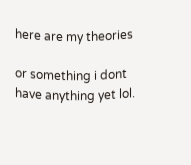here are my theories

or something i dont have anything yet lol.